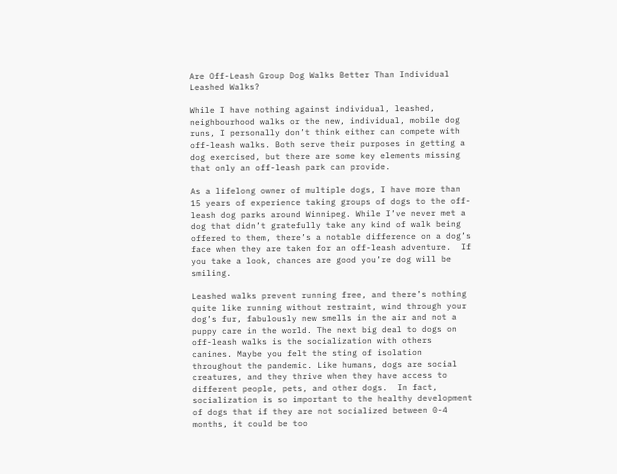Are Off-Leash Group Dog Walks Better Than Individual Leashed Walks?

While I have nothing against individual, leashed, neighbourhood walks or the new, individual, mobile dog runs, I personally don’t think either can compete with off-leash walks. Both serve their purposes in getting a dog exercised, but there are some key elements missing that only an off-leash park can provide.

As a lifelong owner of multiple dogs, I have more than 15 years of experience taking groups of dogs to the off-leash dog parks around Winnipeg. While I’ve never met a dog that didn’t gratefully take any kind of walk being offered to them, there’s a notable difference on a dog’s face when they are taken for an off-leash adventure.  If you take a look, chances are good you’re dog will be smiling.

Leashed walks prevent running free, and there’s nothing quite like running without restraint, wind through your dog’s fur, fabulously new smells in the air and not a puppy care in the world. The next big deal to dogs on off-leash walks is the socialization with others canines. Maybe you felt the sting of isolation throughout the pandemic. Like humans, dogs are social creatures, and they thrive when they have access to different people, pets, and other dogs.  In fact, socialization is so important to the healthy development of dogs that if they are not socialized between 0-4 months, it could be too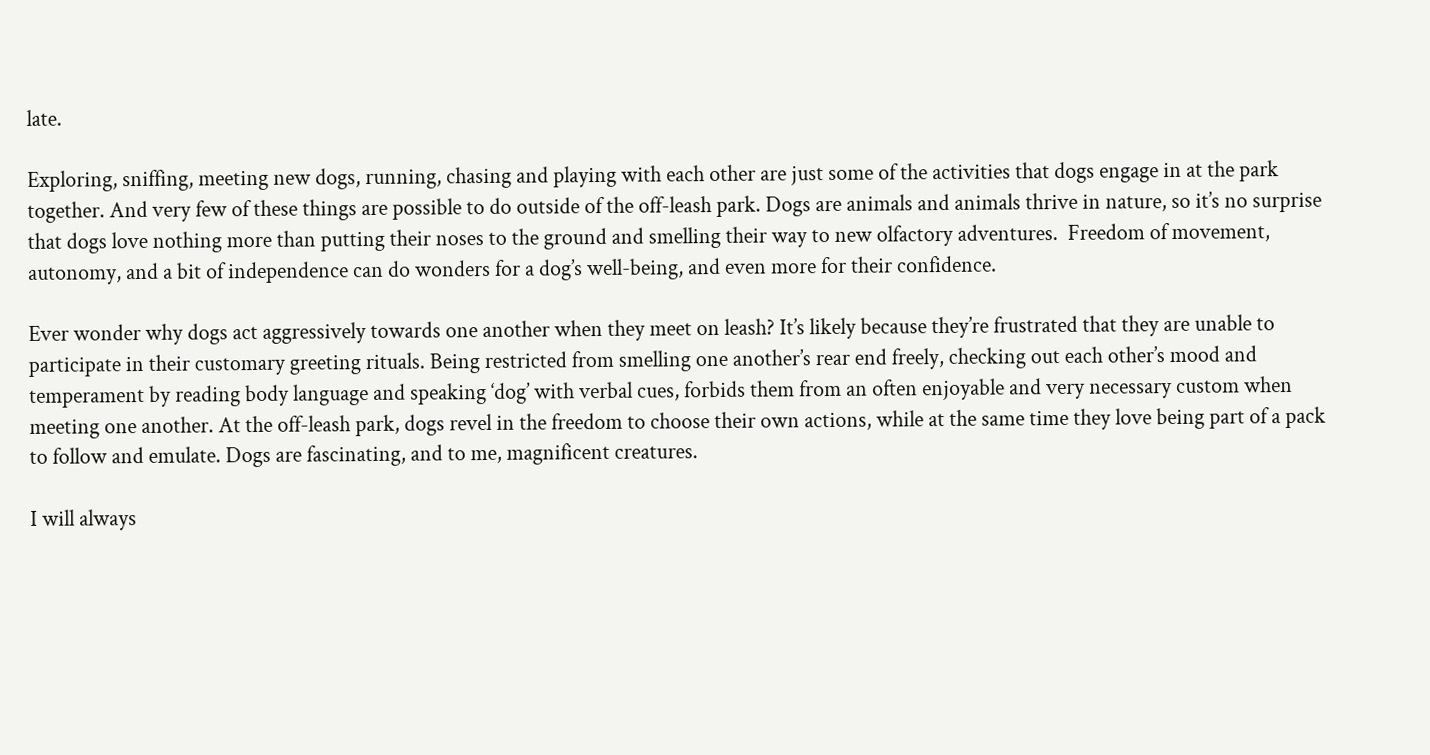late.

Exploring, sniffing, meeting new dogs, running, chasing and playing with each other are just some of the activities that dogs engage in at the park together. And very few of these things are possible to do outside of the off-leash park. Dogs are animals and animals thrive in nature, so it’s no surprise that dogs love nothing more than putting their noses to the ground and smelling their way to new olfactory adventures.  Freedom of movement, autonomy, and a bit of independence can do wonders for a dog’s well-being, and even more for their confidence.

Ever wonder why dogs act aggressively towards one another when they meet on leash? It’s likely because they’re frustrated that they are unable to participate in their customary greeting rituals. Being restricted from smelling one another’s rear end freely, checking out each other’s mood and temperament by reading body language and speaking ‘dog’ with verbal cues, forbids them from an often enjoyable and very necessary custom when meeting one another. At the off-leash park, dogs revel in the freedom to choose their own actions, while at the same time they love being part of a pack to follow and emulate. Dogs are fascinating, and to me, magnificent creatures.

I will always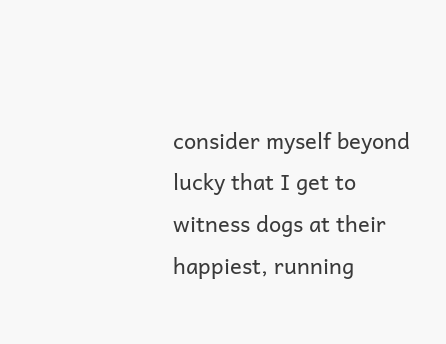consider myself beyond lucky that I get to witness dogs at their happiest, running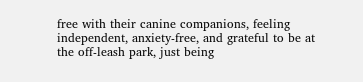free with their canine companions, feeling independent, anxiety-free, and grateful to be at the off-leash park, just being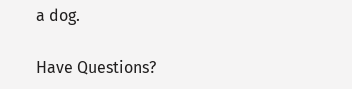a dog.

Have Questions?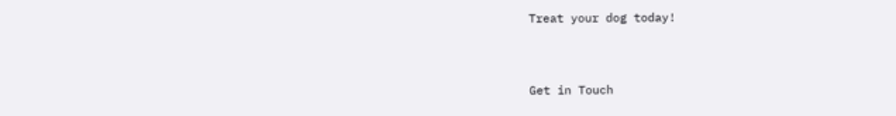Treat your dog today!


Get in Touch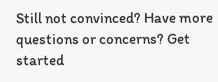Still not convinced? Have more questions or concerns? Get started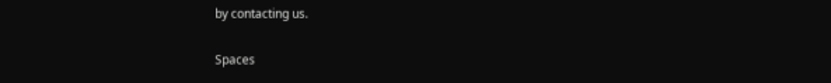by contacting us.

Spaces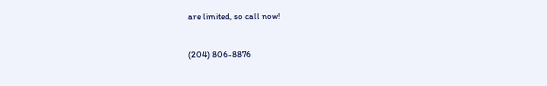are limited, so call now!


(204) 806-8876